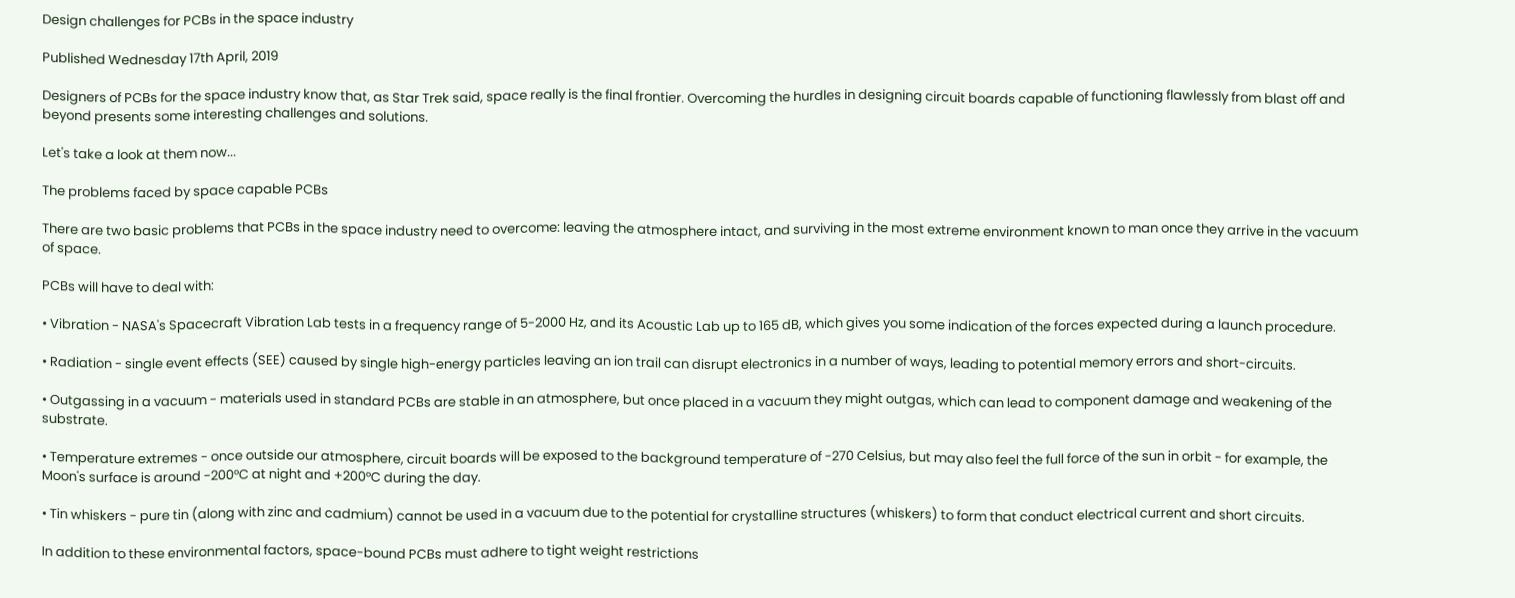Design challenges for PCBs in the space industry

Published Wednesday 17th April, 2019

Designers of PCBs for the space industry know that, as Star Trek said, space really is the final frontier. Overcoming the hurdles in designing circuit boards capable of functioning flawlessly from blast off and beyond presents some interesting challenges and solutions.

Let's take a look at them now...

The problems faced by space capable PCBs

There are two basic problems that PCBs in the space industry need to overcome: leaving the atmosphere intact, and surviving in the most extreme environment known to man once they arrive in the vacuum of space.

PCBs will have to deal with:

• Vibration - NASA's Spacecraft Vibration Lab tests in a frequency range of 5-2000 Hz, and its Acoustic Lab up to 165 dB, which gives you some indication of the forces expected during a launch procedure.

• Radiation - single event effects (SEE) caused by single high-energy particles leaving an ion trail can disrupt electronics in a number of ways, leading to potential memory errors and short-circuits.

• Outgassing in a vacuum - materials used in standard PCBs are stable in an atmosphere, but once placed in a vacuum they might outgas, which can lead to component damage and weakening of the substrate.

• Temperature extremes - once outside our atmosphere, circuit boards will be exposed to the background temperature of -270 Celsius, but may also feel the full force of the sun in orbit - for example, the Moon's surface is around -200°C at night and +200°C during the day.

• Tin whiskers - pure tin (along with zinc and cadmium) cannot be used in a vacuum due to the potential for crystalline structures (whiskers) to form that conduct electrical current and short circuits.

In addition to these environmental factors, space-bound PCBs must adhere to tight weight restrictions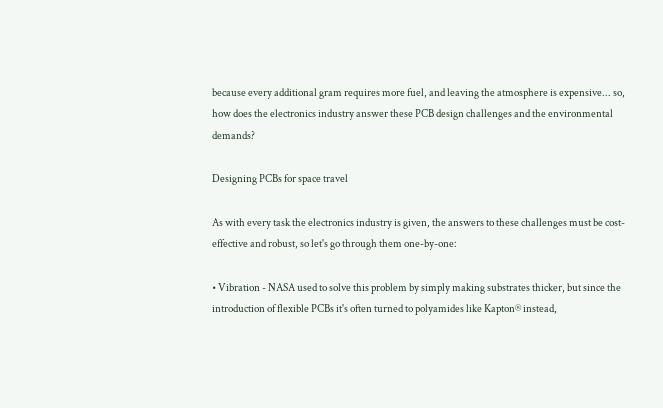because every additional gram requires more fuel, and leaving the atmosphere is expensive... so, how does the electronics industry answer these PCB design challenges and the environmental demands?

Designing PCBs for space travel

As with every task the electronics industry is given, the answers to these challenges must be cost-effective and robust, so let's go through them one-by-one:

• Vibration - NASA used to solve this problem by simply making substrates thicker, but since the introduction of flexible PCBs it's often turned to polyamides like Kapton® instead,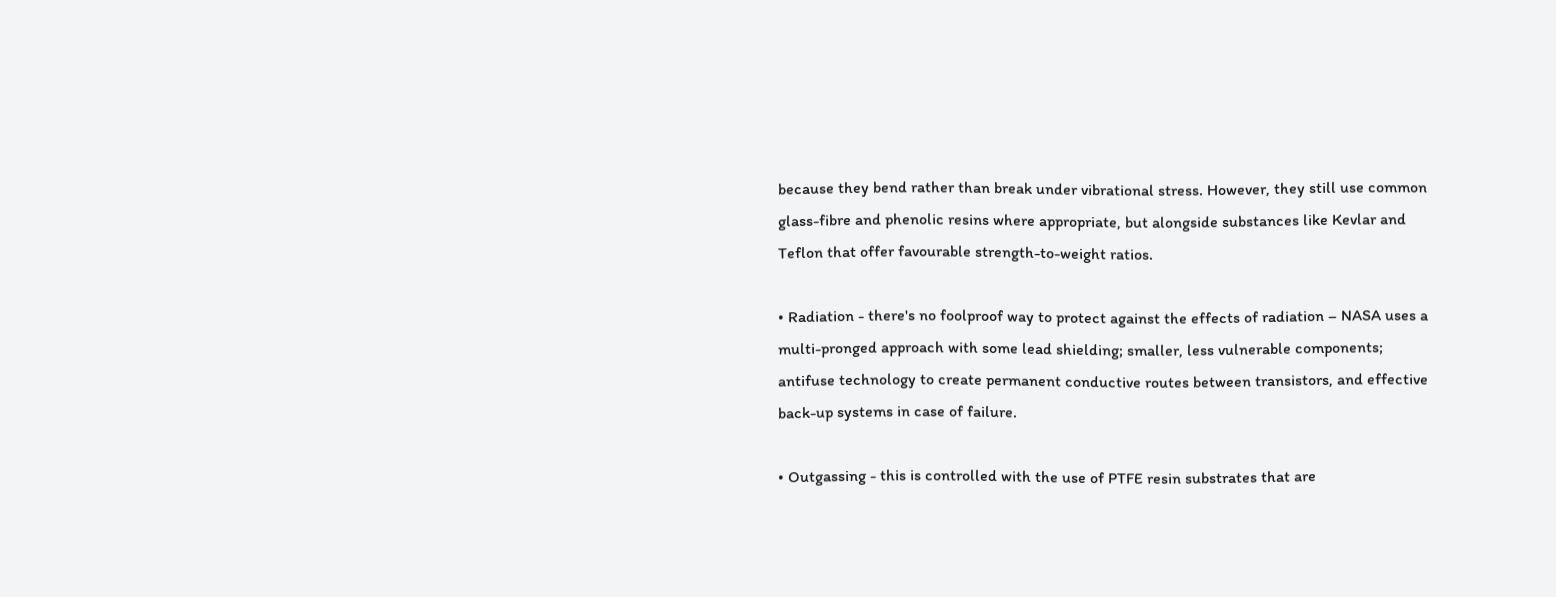because they bend rather than break under vibrational stress. However, they still use common glass-fibre and phenolic resins where appropriate, but alongside substances like Kevlar and Teflon that offer favourable strength-to-weight ratios.

• Radiation - there's no foolproof way to protect against the effects of radiation – NASA uses a multi-pronged approach with some lead shielding; smaller, less vulnerable components; antifuse technology to create permanent conductive routes between transistors, and effective back-up systems in case of failure.

• Outgassing - this is controlled with the use of PTFE resin substrates that are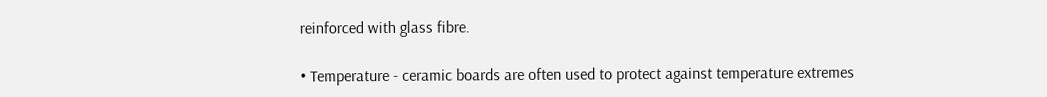reinforced with glass fibre.

• Temperature - ceramic boards are often used to protect against temperature extremes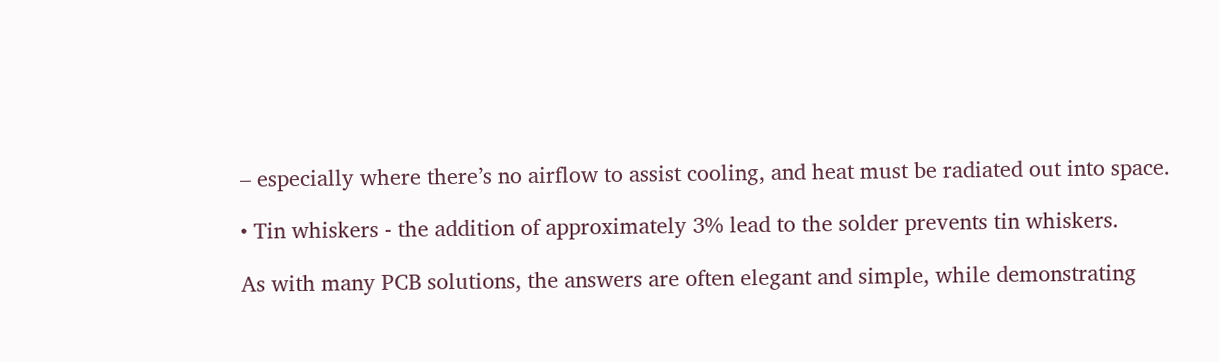– especially where there’s no airflow to assist cooling, and heat must be radiated out into space.

• Tin whiskers - the addition of approximately 3% lead to the solder prevents tin whiskers.

As with many PCB solutions, the answers are often elegant and simple, while demonstrating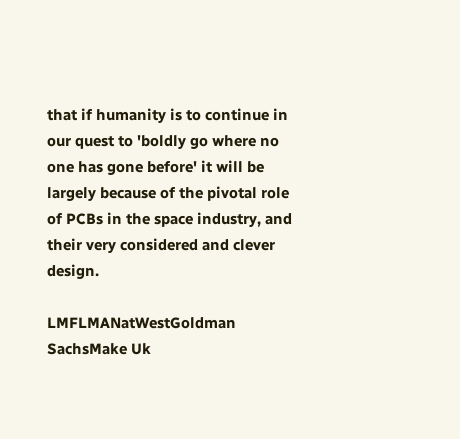that if humanity is to continue in our quest to 'boldly go where no one has gone before' it will be largely because of the pivotal role of PCBs in the space industry, and their very considered and clever design.

LMFLMANatWestGoldman SachsMake Uk